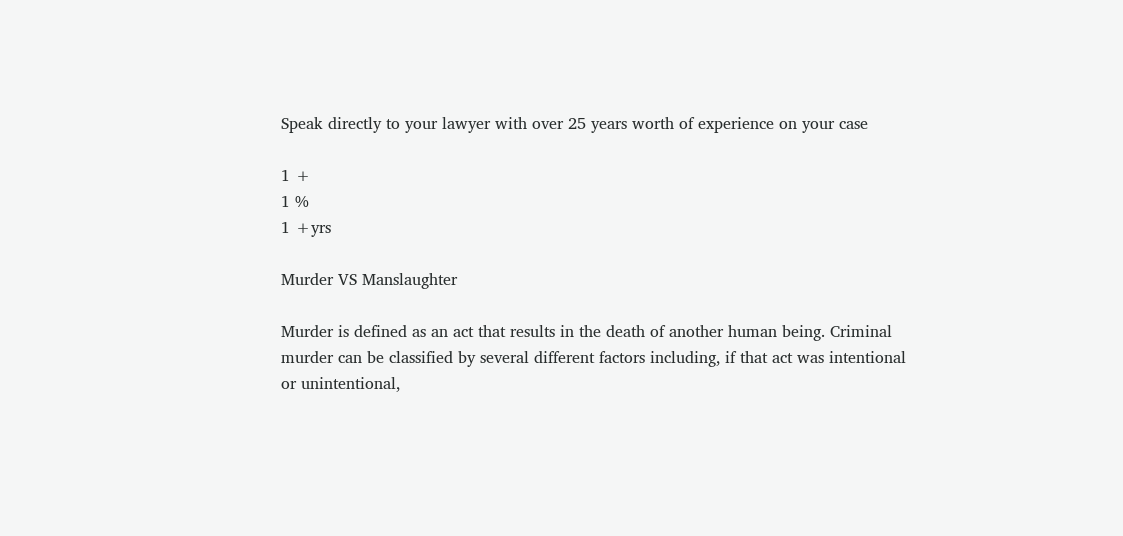Speak directly to your lawyer with over 25 years worth of experience on your case

1 +
1 %
1 +yrs

Murder VS Manslaughter

Murder is defined as an act that results in the death of another human being. Criminal murder can be classified by several different factors including, if that act was intentional or unintentional,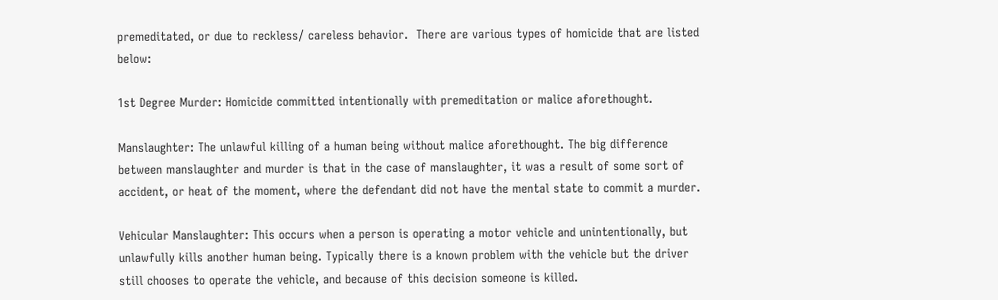premeditated, or due to reckless/ careless behavior.  There are various types of homicide that are listed below:

1st Degree Murder: Homicide committed intentionally with premeditation or malice aforethought.

Manslaughter: The unlawful killing of a human being without malice aforethought. The big difference between manslaughter and murder is that in the case of manslaughter, it was a result of some sort of accident, or heat of the moment, where the defendant did not have the mental state to commit a murder.

Vehicular Manslaughter: This occurs when a person is operating a motor vehicle and unintentionally, but unlawfully kills another human being. Typically there is a known problem with the vehicle but the driver still chooses to operate the vehicle, and because of this decision someone is killed.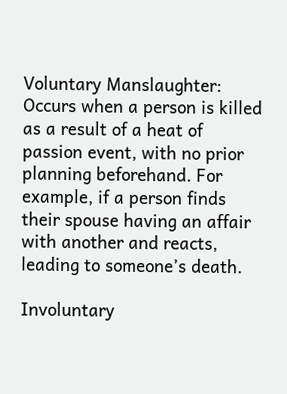Voluntary Manslaughter: Occurs when a person is killed as a result of a heat of passion event, with no prior planning beforehand. For example, if a person finds their spouse having an affair with another and reacts, leading to someone’s death.

Involuntary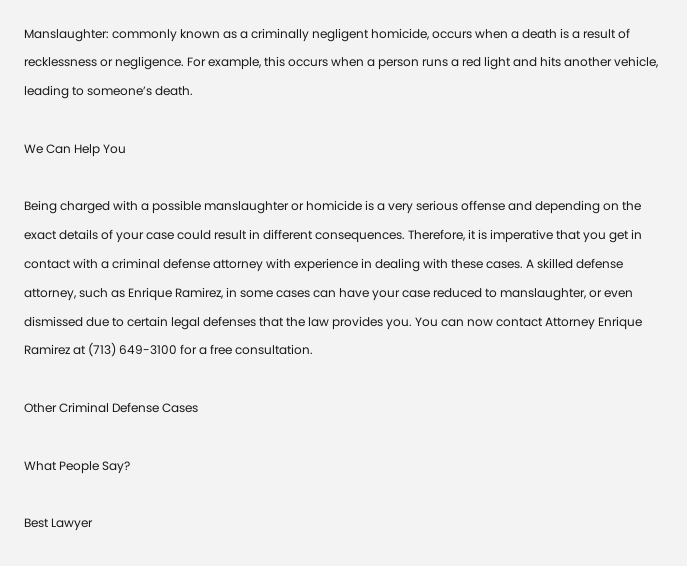Manslaughter: commonly known as a criminally negligent homicide, occurs when a death is a result of recklessness or negligence. For example, this occurs when a person runs a red light and hits another vehicle, leading to someone’s death.

We Can Help You

Being charged with a possible manslaughter or homicide is a very serious offense and depending on the exact details of your case could result in different consequences. Therefore, it is imperative that you get in contact with a criminal defense attorney with experience in dealing with these cases. A skilled defense attorney, such as Enrique Ramirez, in some cases can have your case reduced to manslaughter, or even dismissed due to certain legal defenses that the law provides you. You can now contact Attorney Enrique Ramirez at (713) 649-3100 for a free consultation.

Other Criminal Defense Cases

What People Say?

Best Lawyer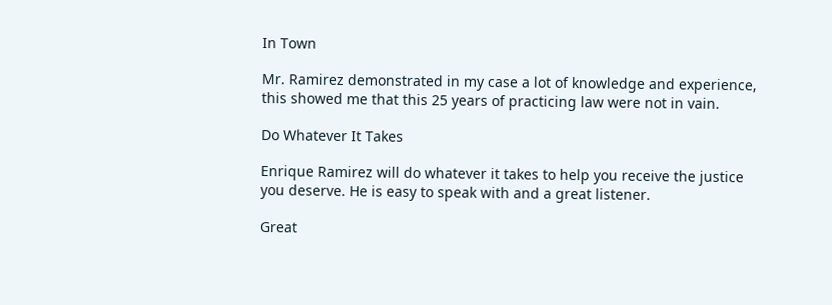In Town

Mr. Ramirez demonstrated in my case a lot of knowledge and experience, this showed me that this 25 years of practicing law were not in vain.

Do Whatever It Takes

Enrique Ramirez will do whatever it takes to help you receive the justice you deserve. He is easy to speak with and a great listener.

Great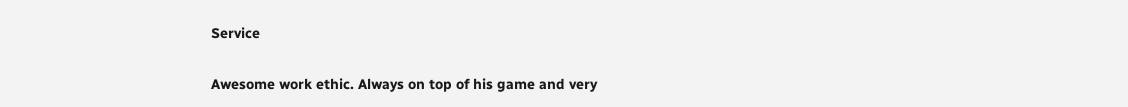Service

Awesome work ethic. Always on top of his game and very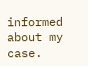informed about my case.